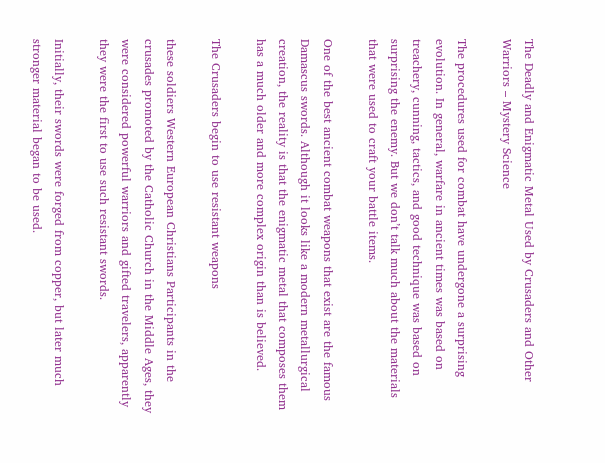The Deadly and Enigmatic Metal Used by Crusaders and Other Warriors – Mystery Science

The procedures used for combat have undergone a surprising evolution. In general, warfare in ancient times was based on treachery, cunning, tactics, and good technique was based on surprising the enemy. But we don’t talk much about the materials that were used to craft your battle items.

One of the best ancient combat weapons that exist are the famous Damascus swords. Although it looks like a modern metallurgical creation, the reality is that the enigmatic metal that composes them has a much older and more complex origin than is believed.

The Crusaders begin to use resistant weapons

these soldiers Western European Christians Participants in the crusades promoted by the Catholic Church in the Middle Ages, they were considered powerful warriors and gifted travelers, apparently they were the first to use such resistant swords.

Initially, their swords were forged from copper, but later much stronger material began to be used.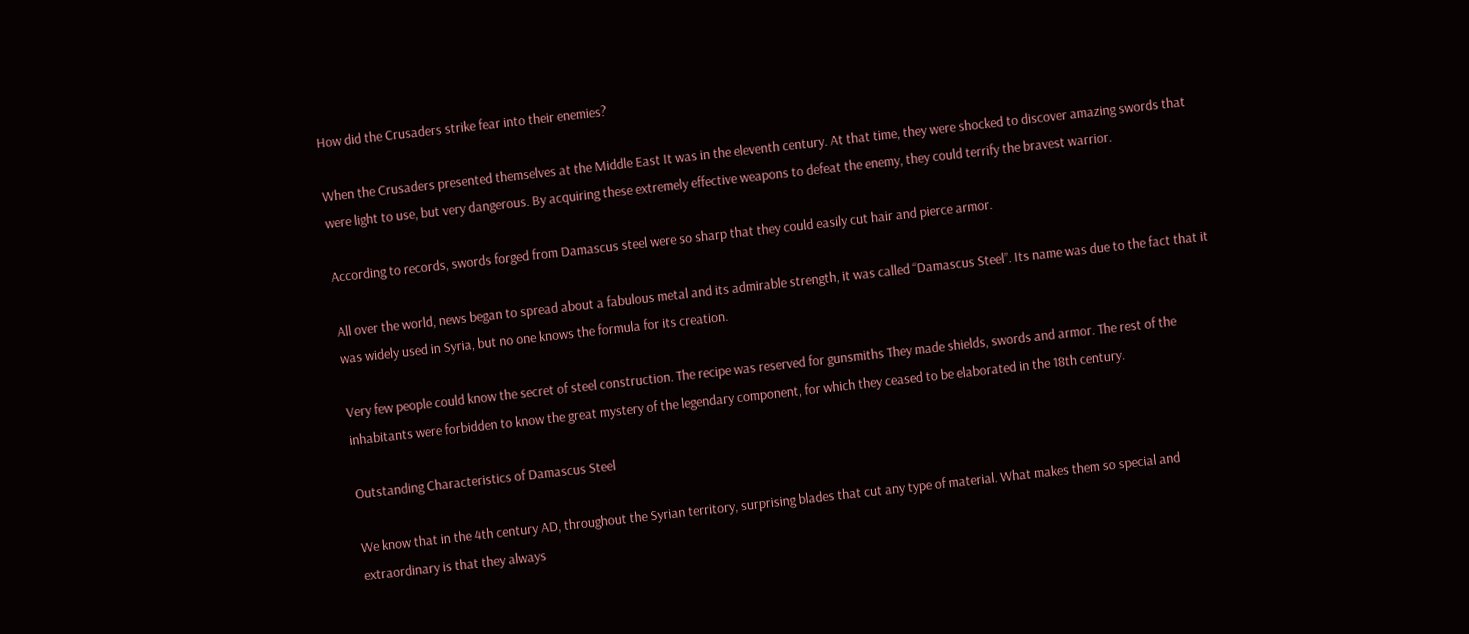How did the Crusaders strike fear into their enemies?

When the Crusaders presented themselves at the Middle East It was in the eleventh century. At that time, they were shocked to discover amazing swords that were light to use, but very dangerous. By acquiring these extremely effective weapons to defeat the enemy, they could terrify the bravest warrior.

According to records, swords forged from Damascus steel were so sharp that they could easily cut hair and pierce armor.

All over the world, news began to spread about a fabulous metal and its admirable strength, it was called “Damascus Steel”. Its name was due to the fact that it was widely used in Syria, but no one knows the formula for its creation.

Very few people could know the secret of steel construction. The recipe was reserved for gunsmiths They made shields, swords and armor. The rest of the inhabitants were forbidden to know the great mystery of the legendary component, for which they ceased to be elaborated in the 18th century.

Outstanding Characteristics of Damascus Steel

We know that in the 4th century AD, throughout the Syrian territory, surprising blades that cut any type of material. What makes them so special and extraordinary is that they always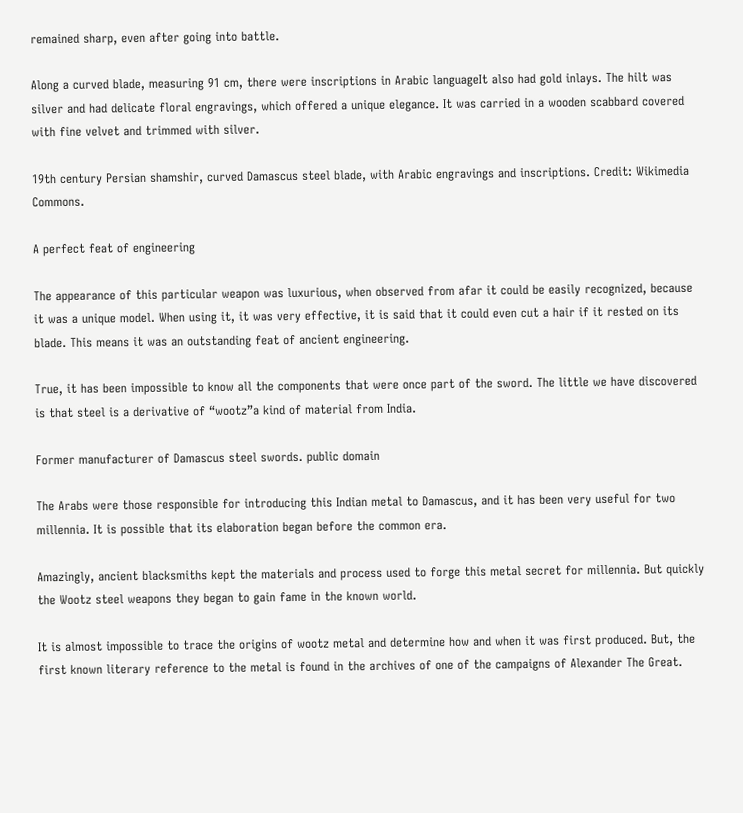remained sharp, even after going into battle.

Along a curved blade, measuring 91 cm, there were inscriptions in Arabic languageIt also had gold inlays. The hilt was silver and had delicate floral engravings, which offered a unique elegance. It was carried in a wooden scabbard covered with fine velvet and trimmed with silver.

19th century Persian shamshir, curved Damascus steel blade, with Arabic engravings and inscriptions. Credit: Wikimedia Commons.

A perfect feat of engineering

The appearance of this particular weapon was luxurious, when observed from afar it could be easily recognized, because it was a unique model. When using it, it was very effective, it is said that it could even cut a hair if it rested on its blade. This means it was an outstanding feat of ancient engineering.

True, it has been impossible to know all the components that were once part of the sword. The little we have discovered is that steel is a derivative of “wootz”a kind of material from India.

Former manufacturer of Damascus steel swords. public domain

The Arabs were those responsible for introducing this Indian metal to Damascus, and it has been very useful for two millennia. It is possible that its elaboration began before the common era.

Amazingly, ancient blacksmiths kept the materials and process used to forge this metal secret for millennia. But quickly the Wootz steel weapons they began to gain fame in the known world.

It is almost impossible to trace the origins of wootz metal and determine how and when it was first produced. But, the first known literary reference to the metal is found in the archives of one of the campaigns of Alexander The Great.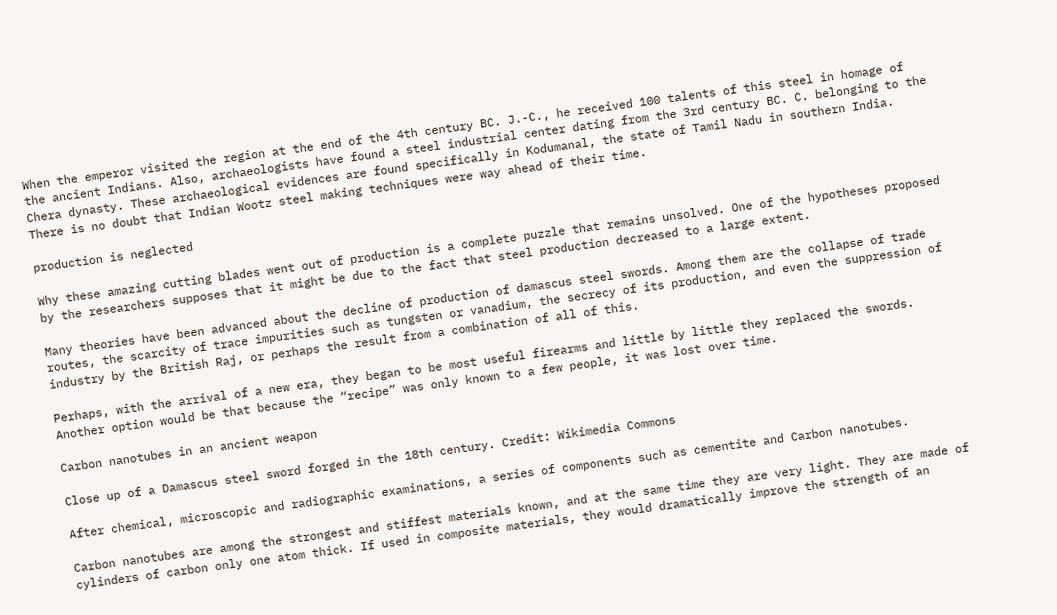When the emperor visited the region at the end of the 4th century BC. J.-C., he received 100 talents of this steel in homage of the ancient Indians. Also, archaeologists have found a steel industrial center dating from the 3rd century BC. C. belonging to the Chera dynasty. These archaeological evidences are found specifically in Kodumanal, the state of Tamil Nadu in southern India. There is no doubt that Indian Wootz steel making techniques were way ahead of their time.

production is neglected

Why these amazing cutting blades went out of production is a complete puzzle that remains unsolved. One of the hypotheses proposed by the researchers supposes that it might be due to the fact that steel production decreased to a large extent.

Many theories have been advanced about the decline of production of damascus steel swords. Among them are the collapse of trade routes, the scarcity of trace impurities such as tungsten or vanadium, the secrecy of its production, and even the suppression of industry by the British Raj, or perhaps the result from a combination of all of this.

Perhaps, with the arrival of a new era, they began to be most useful firearms and little by little they replaced the swords. Another option would be that because the “recipe” was only known to a few people, it was lost over time.

Carbon nanotubes in an ancient weapon

Close up of a Damascus steel sword forged in the 18th century. Credit: Wikimedia Commons

After chemical, microscopic and radiographic examinations, a series of components such as cementite and Carbon nanotubes.

Carbon nanotubes are among the strongest and stiffest materials known, and at the same time they are very light. They are made of cylinders of carbon only one atom thick. If used in composite materials, they would dramatically improve the strength of an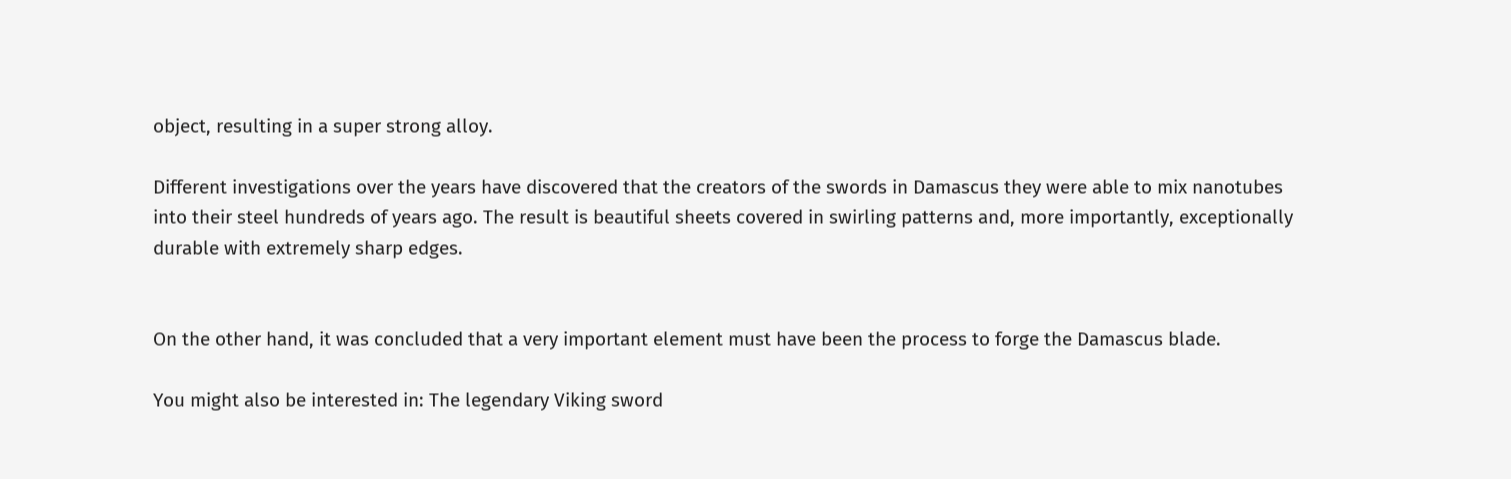object, resulting in a super strong alloy.

Different investigations over the years have discovered that the creators of the swords in Damascus they were able to mix nanotubes into their steel hundreds of years ago. The result is beautiful sheets covered in swirling patterns and, more importantly, exceptionally durable with extremely sharp edges.


On the other hand, it was concluded that a very important element must have been the process to forge the Damascus blade.

You might also be interested in: The legendary Viking sword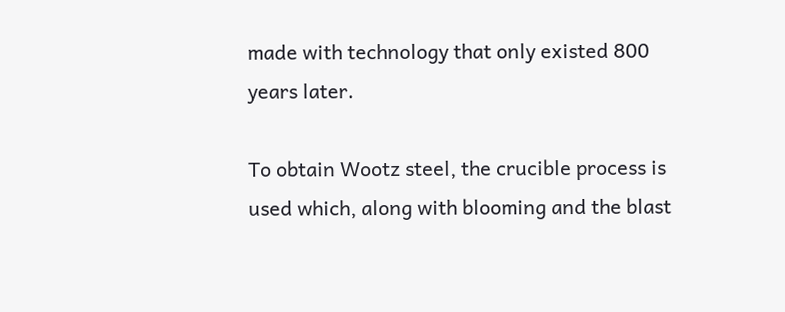made with technology that only existed 800 years later.

To obtain Wootz steel, the crucible process is used which, along with blooming and the blast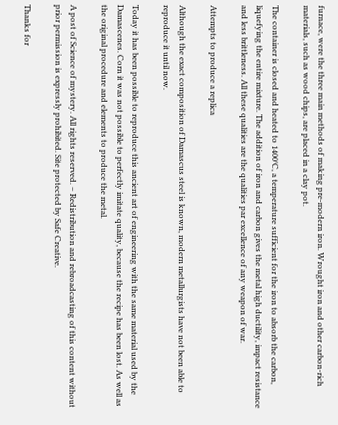furnace, were the three main methods of making pre-modern iron. Wrought iron and other carbon-rich materials, such as wood chips, are placed in a clay pot.

The container is closed and heated to 1400°C, a temperature sufficient for the iron to absorb the carbon, liquefying the entire mixture. The addition of iron and carbon gives the metal high ductility, impact resistance and less brittleness. All these qualities are the qualities par excellence of any weapon of war.

Attempts to produce a replica

Although the exact composition of Damascus steel is known, modern metallurgists have not been able to reproduce it until now.

Today it has been possible to reproduce this ancient art of engineering with the same material used by the Damascenes. Corn it was not possible to perfectly imitate quality, because the recipe has been lost. As well as the original procedure and elements to produce the metal.

A post of Science of mystery. All rights reserved. – Redistribution and rebroadcasting of this content without prior permission is expressly prohibited. Site protected by Safe Creative.

Thanks for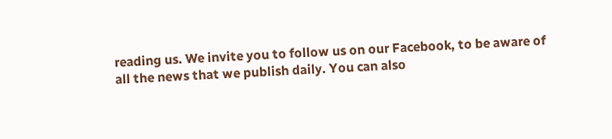reading us. We invite you to follow us on our Facebook, to be aware of all the news that we publish daily. You can also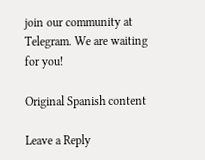join our community at Telegram. We are waiting for you!

Original Spanish content

Leave a Reply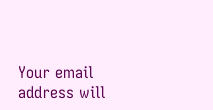Your email address will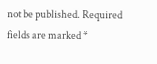not be published. Required fields are marked *